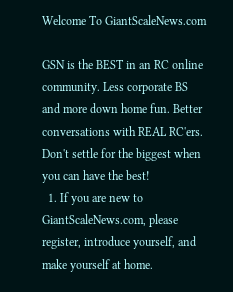Welcome To GiantScaleNews.com

GSN is the BEST in an RC online community. Less corporate BS and more down home fun. Better conversations with REAL RC'ers. Don't settle for the biggest when you can have the best!
  1. If you are new to GiantScaleNews.com, please register, introduce yourself, and make yourself at home.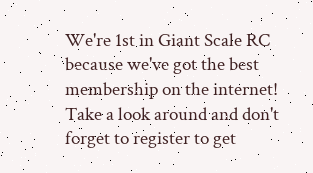We're 1st in Giant Scale RC because we've got the best membership on the internet! Take a look around and don't forget to register to get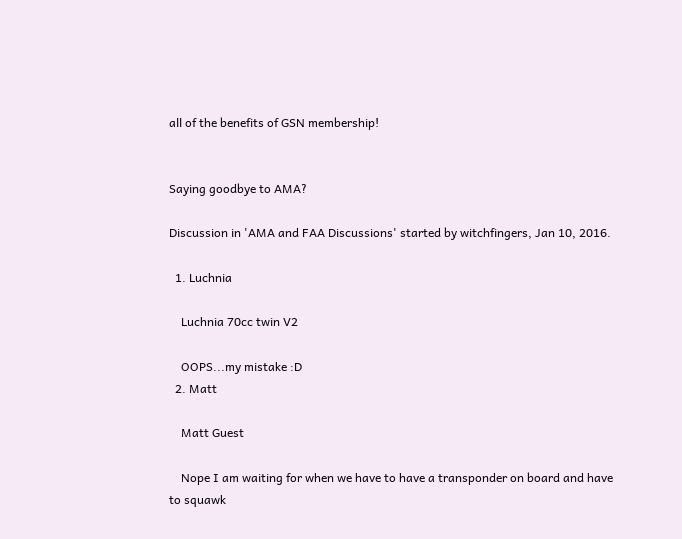all of the benefits of GSN membership!


Saying goodbye to AMA?

Discussion in 'AMA and FAA Discussions' started by witchfingers, Jan 10, 2016.

  1. Luchnia

    Luchnia 70cc twin V2

    OOPS...my mistake :D
  2. Matt

    Matt Guest

    Nope I am waiting for when we have to have a transponder on board and have to squawk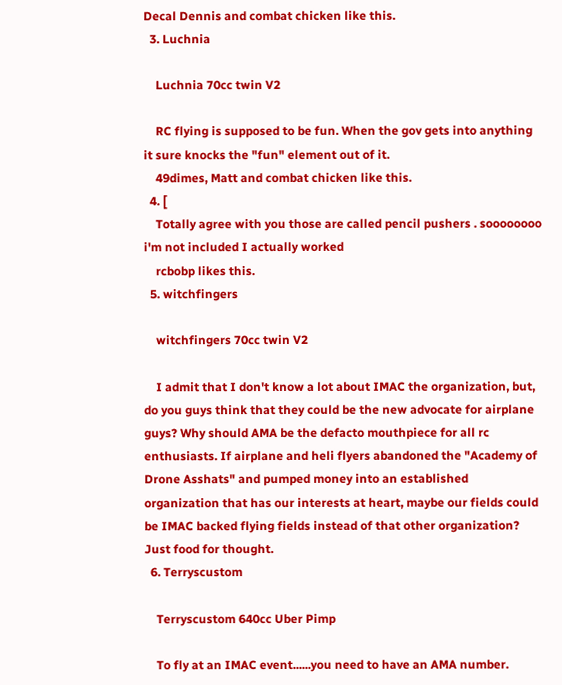Decal Dennis and combat chicken like this.
  3. Luchnia

    Luchnia 70cc twin V2

    RC flying is supposed to be fun. When the gov gets into anything it sure knocks the "fun" element out of it.
    49dimes, Matt and combat chicken like this.
  4. [
    Totally agree with you those are called pencil pushers . soooooooo i'm not included I actually worked
    rcbobp likes this.
  5. witchfingers

    witchfingers 70cc twin V2

    I admit that I don't know a lot about IMAC the organization, but, do you guys think that they could be the new advocate for airplane guys? Why should AMA be the defacto mouthpiece for all rc enthusiasts. If airplane and heli flyers abandoned the "Academy of Drone Asshats" and pumped money into an established organization that has our interests at heart, maybe our fields could be IMAC backed flying fields instead of that other organization? Just food for thought.
  6. Terryscustom

    Terryscustom 640cc Uber Pimp

    To fly at an IMAC event......you need to have an AMA number.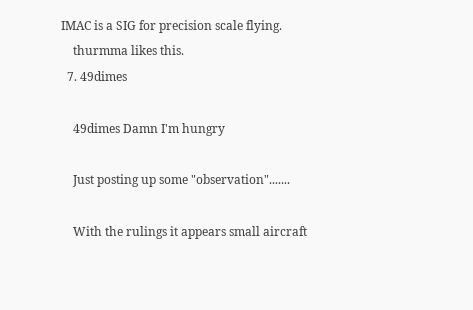IMAC is a SIG for precision scale flying.
    thurmma likes this.
  7. 49dimes

    49dimes Damn I'm hungry

    Just posting up some "observation".......

    With the rulings it appears small aircraft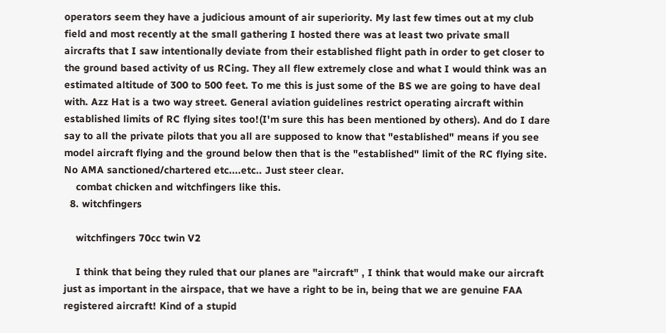operators seem they have a judicious amount of air superiority. My last few times out at my club field and most recently at the small gathering I hosted there was at least two private small aircrafts that I saw intentionally deviate from their established flight path in order to get closer to the ground based activity of us RCing. They all flew extremely close and what I would think was an estimated altitude of 300 to 500 feet. To me this is just some of the BS we are going to have deal with. Azz Hat is a two way street. General aviation guidelines restrict operating aircraft within established limits of RC flying sites too!(I'm sure this has been mentioned by others). And do I dare say to all the private pilots that you all are supposed to know that "established" means if you see model aircraft flying and the ground below then that is the "established" limit of the RC flying site. No AMA sanctioned/chartered etc....etc.. Just steer clear.
    combat chicken and witchfingers like this.
  8. witchfingers

    witchfingers 70cc twin V2

    I think that being they ruled that our planes are "aircraft" , I think that would make our aircraft just as important in the airspace, that we have a right to be in, being that we are genuine FAA registered aircraft! Kind of a stupid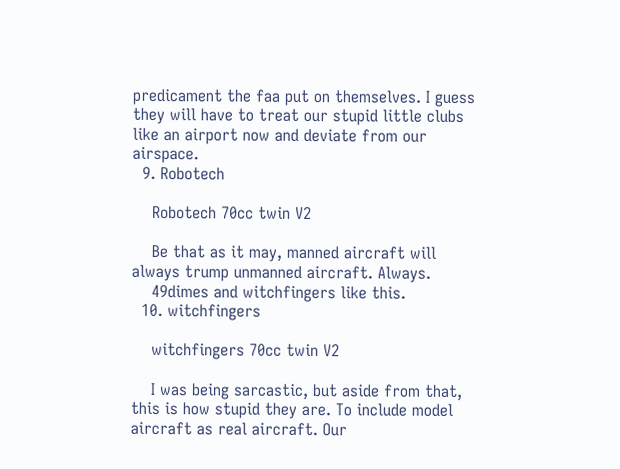predicament the faa put on themselves. I guess they will have to treat our stupid little clubs like an airport now and deviate from our airspace.
  9. Robotech

    Robotech 70cc twin V2

    Be that as it may, manned aircraft will always trump unmanned aircraft. Always.
    49dimes and witchfingers like this.
  10. witchfingers

    witchfingers 70cc twin V2

    I was being sarcastic, but aside from that, this is how stupid they are. To include model aircraft as real aircraft. Our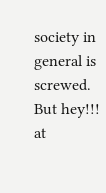society in general is screwed. But hey!!! at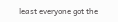least everyone got the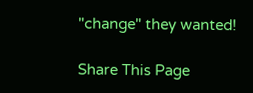"change" they wanted!

Share This Page